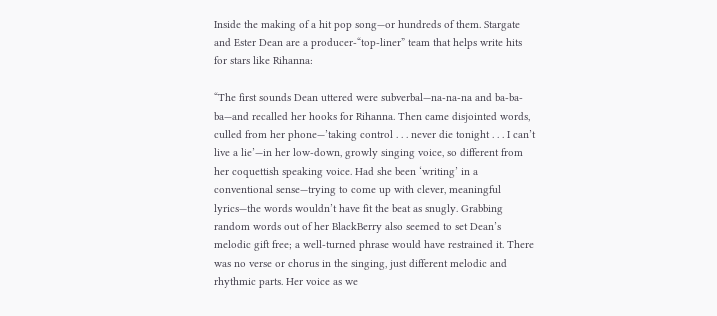Inside the making of a hit pop song—or hundreds of them. Stargate and Ester Dean are a producer-“top-liner” team that helps write hits for stars like Rihanna:

“The first sounds Dean uttered were subverbal—na-na-na and ba-ba-ba—and recalled her hooks for Rihanna. Then came disjointed words, culled from her phone—’taking control . . . never die tonight . . . I can’t live a lie’—in her low-down, growly singing voice, so different from her coquettish speaking voice. Had she been ‘writing’ in a conventional sense—trying to come up with clever, meaningful lyrics—the words wouldn’t have fit the beat as snugly. Grabbing random words out of her BlackBerry also seemed to set Dean’s melodic gift free; a well-turned phrase would have restrained it. There was no verse or chorus in the singing, just different melodic and rhythmic parts. Her voice as we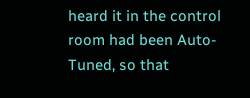heard it in the control room had been Auto-Tuned, so that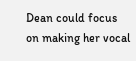Dean could focus on making her vocal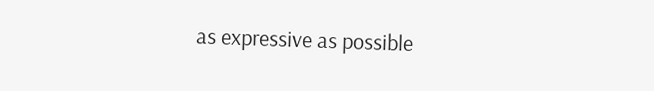as expressive as possible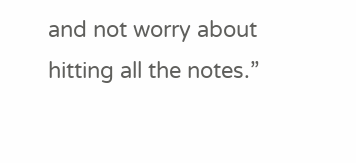and not worry about hitting all the notes.”